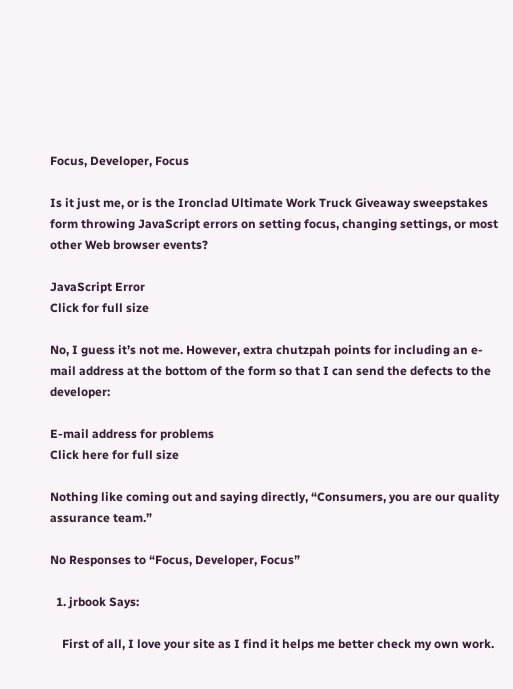Focus, Developer, Focus

Is it just me, or is the Ironclad Ultimate Work Truck Giveaway sweepstakes form throwing JavaScript errors on setting focus, changing settings, or most other Web browser events?

JavaScript Error
Click for full size

No, I guess it’s not me. However, extra chutzpah points for including an e-mail address at the bottom of the form so that I can send the defects to the developer:

E-mail address for problems
Click here for full size

Nothing like coming out and saying directly, “Consumers, you are our quality assurance team.”

No Responses to “Focus, Developer, Focus”

  1. jrbook Says:

    First of all, I love your site as I find it helps me better check my own work.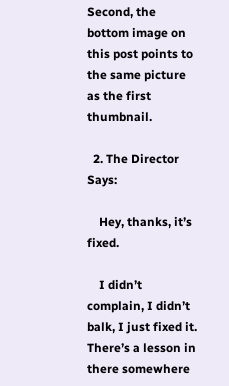Second, the bottom image on this post points to the same picture as the first thumbnail.

  2. The Director Says:

    Hey, thanks, it’s fixed.

    I didn’t complain, I didn’t balk, I just fixed it. There’s a lesson in there somewhere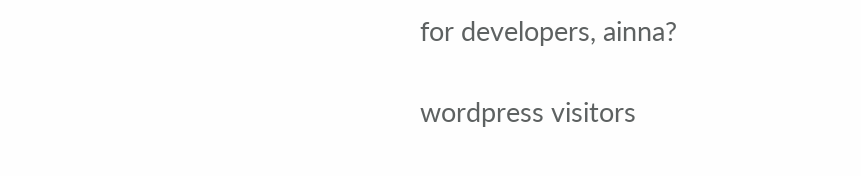for developers, ainna?

wordpress visitors